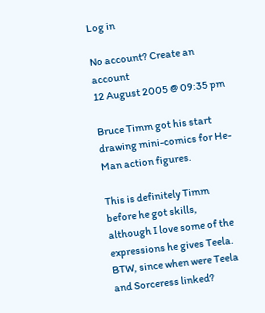Log in

No account? Create an account
12 August 2005 @ 09:35 pm

Bruce Timm got his start drawing mini-comics for He-Man action figures.

This is definitely Timm before he got skills, although I love some of the expressions he gives Teela. BTW, since when were Teela and Sorceress linked?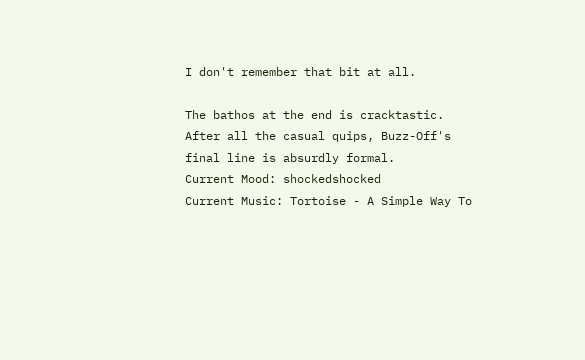I don't remember that bit at all.

The bathos at the end is cracktastic. After all the casual quips, Buzz-Off's final line is absurdly formal.
Current Mood: shockedshocked
Current Music: Tortoise - A Simple Way To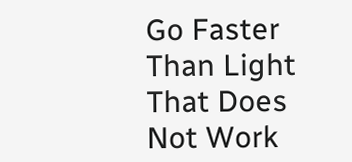Go Faster Than Light That Does Not Work